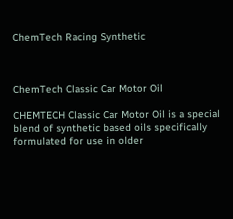ChemTech Racing Synthetic



ChemTech Classic Car Motor Oil

CHEMTECH Classic Car Motor Oil is a special blend of synthetic based oils specifically formulated for use in older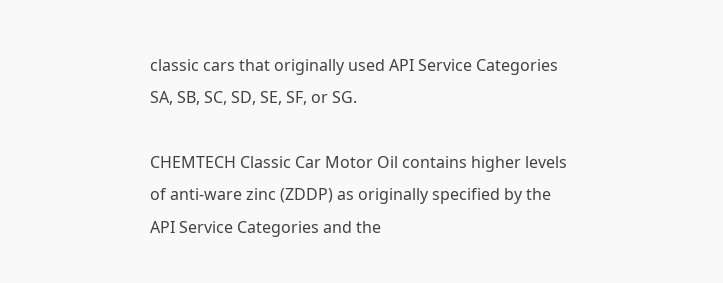classic cars that originally used API Service Categories SA, SB, SC, SD, SE, SF, or SG.

CHEMTECH Classic Car Motor Oil contains higher levels of anti-ware zinc (ZDDP) as originally specified by the API Service Categories and the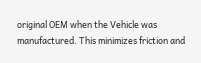original OEM when the Vehicle was manufactured. This minimizes friction and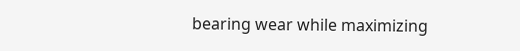bearing wear while maximizing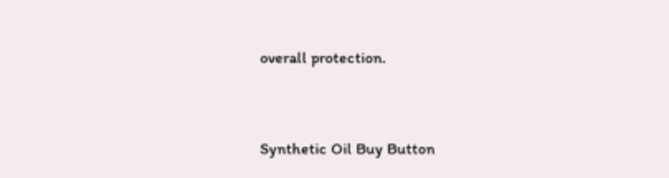overall protection.


Synthetic Oil Buy Button